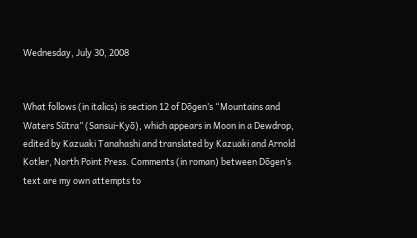Wednesday, July 30, 2008


What follows (in italics) is section 12 of Dōgen’s “Mountains and Waters Sūtra” (Sansui-Kyō), which appears in Moon in a Dewdrop, edited by Kazuaki Tanahashi and translated by Kazuaki and Arnold Kotler, North Point Press. Comments (in roman) between Dōgen’s text are my own attempts to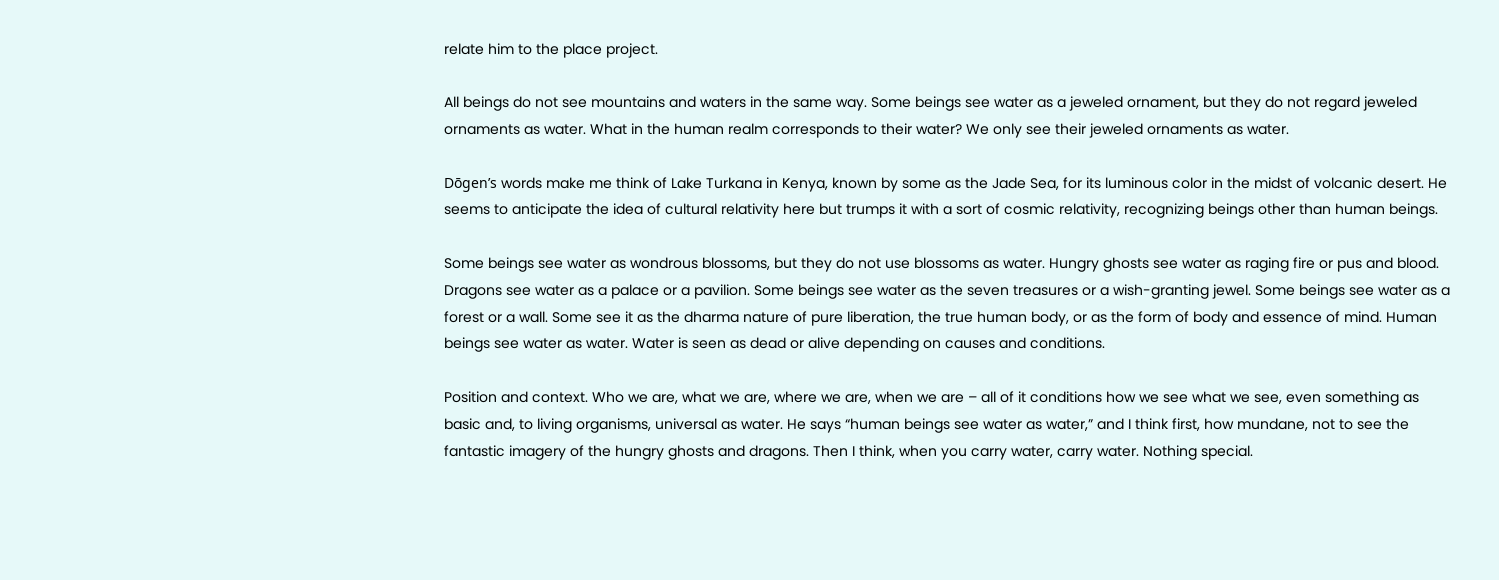relate him to the place project.

All beings do not see mountains and waters in the same way. Some beings see water as a jeweled ornament, but they do not regard jeweled ornaments as water. What in the human realm corresponds to their water? We only see their jeweled ornaments as water.

Dōgen’s words make me think of Lake Turkana in Kenya, known by some as the Jade Sea, for its luminous color in the midst of volcanic desert. He seems to anticipate the idea of cultural relativity here but trumps it with a sort of cosmic relativity, recognizing beings other than human beings.

Some beings see water as wondrous blossoms, but they do not use blossoms as water. Hungry ghosts see water as raging fire or pus and blood. Dragons see water as a palace or a pavilion. Some beings see water as the seven treasures or a wish-granting jewel. Some beings see water as a forest or a wall. Some see it as the dharma nature of pure liberation, the true human body, or as the form of body and essence of mind. Human beings see water as water. Water is seen as dead or alive depending on causes and conditions.

Position and context. Who we are, what we are, where we are, when we are – all of it conditions how we see what we see, even something as basic and, to living organisms, universal as water. He says “human beings see water as water,” and I think first, how mundane, not to see the fantastic imagery of the hungry ghosts and dragons. Then I think, when you carry water, carry water. Nothing special.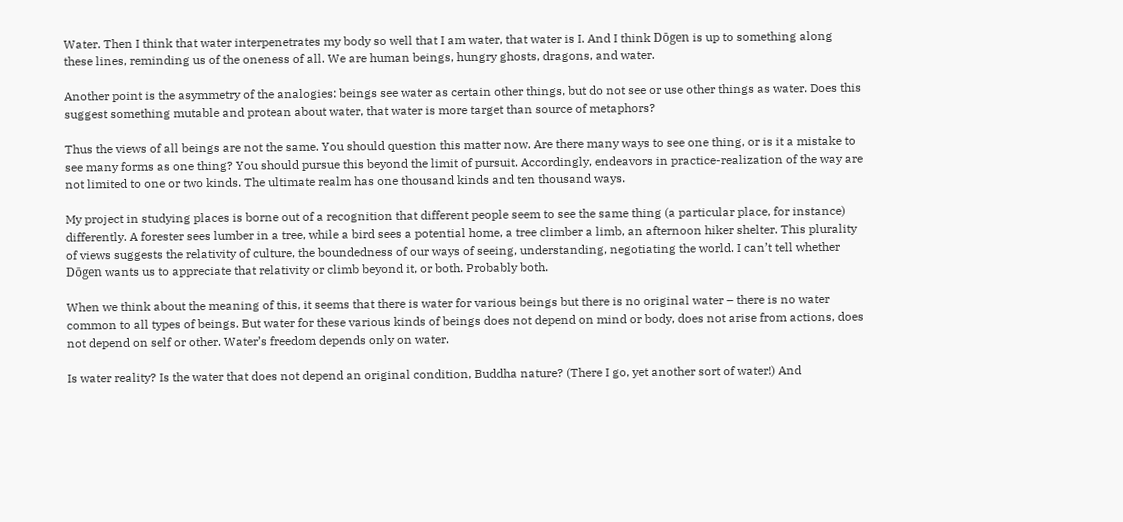Water. Then I think that water interpenetrates my body so well that I am water, that water is I. And I think Dōgen is up to something along these lines, reminding us of the oneness of all. We are human beings, hungry ghosts, dragons, and water.

Another point is the asymmetry of the analogies: beings see water as certain other things, but do not see or use other things as water. Does this suggest something mutable and protean about water, that water is more target than source of metaphors?

Thus the views of all beings are not the same. You should question this matter now. Are there many ways to see one thing, or is it a mistake to see many forms as one thing? You should pursue this beyond the limit of pursuit. Accordingly, endeavors in practice-realization of the way are not limited to one or two kinds. The ultimate realm has one thousand kinds and ten thousand ways.

My project in studying places is borne out of a recognition that different people seem to see the same thing (a particular place, for instance) differently. A forester sees lumber in a tree, while a bird sees a potential home, a tree climber a limb, an afternoon hiker shelter. This plurality of views suggests the relativity of culture, the boundedness of our ways of seeing, understanding, negotiating the world. I can’t tell whether Dōgen wants us to appreciate that relativity or climb beyond it, or both. Probably both.

When we think about the meaning of this, it seems that there is water for various beings but there is no original water – there is no water common to all types of beings. But water for these various kinds of beings does not depend on mind or body, does not arise from actions, does not depend on self or other. Water’s freedom depends only on water.

Is water reality? Is the water that does not depend an original condition, Buddha nature? (There I go, yet another sort of water!) And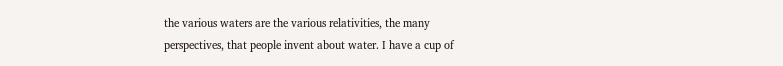the various waters are the various relativities, the many perspectives, that people invent about water. I have a cup of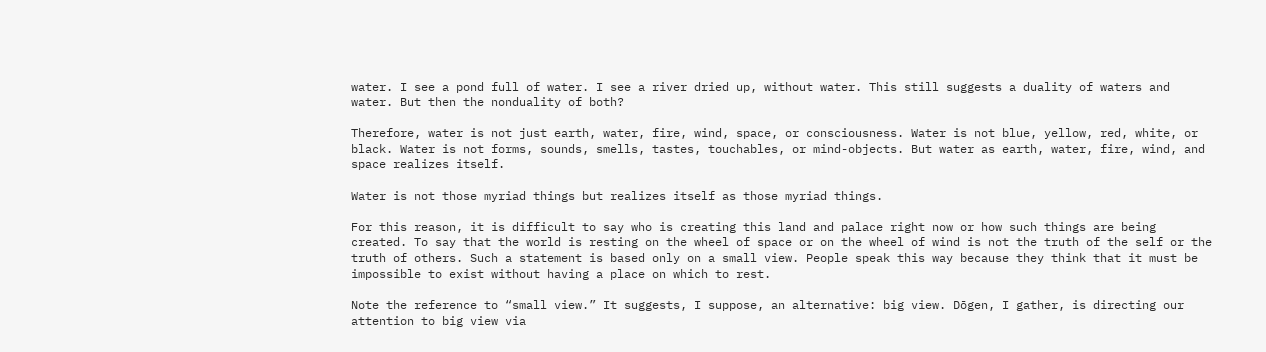water. I see a pond full of water. I see a river dried up, without water. This still suggests a duality of waters and water. But then the nonduality of both?

Therefore, water is not just earth, water, fire, wind, space, or consciousness. Water is not blue, yellow, red, white, or black. Water is not forms, sounds, smells, tastes, touchables, or mind-objects. But water as earth, water, fire, wind, and space realizes itself.

Water is not those myriad things but realizes itself as those myriad things.

For this reason, it is difficult to say who is creating this land and palace right now or how such things are being created. To say that the world is resting on the wheel of space or on the wheel of wind is not the truth of the self or the truth of others. Such a statement is based only on a small view. People speak this way because they think that it must be impossible to exist without having a place on which to rest.

Note the reference to “small view.” It suggests, I suppose, an alternative: big view. Dōgen, I gather, is directing our attention to big view via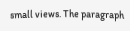small views. The paragraph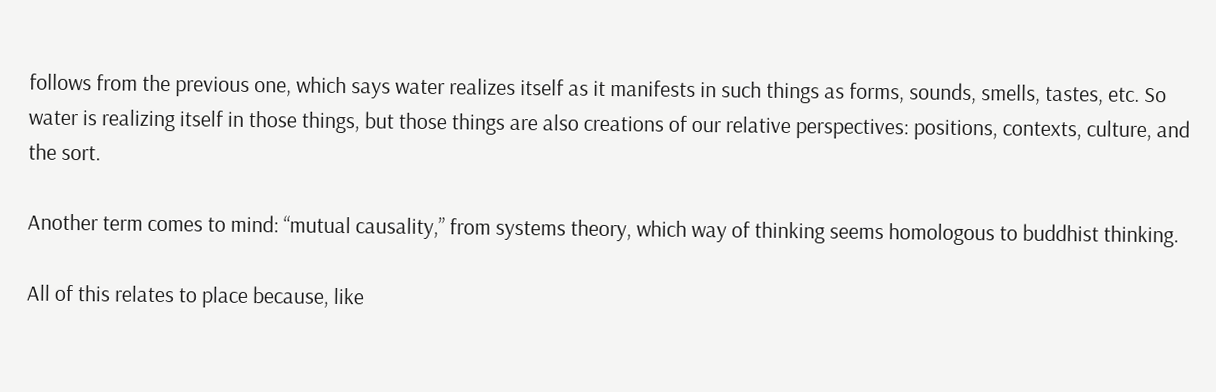follows from the previous one, which says water realizes itself as it manifests in such things as forms, sounds, smells, tastes, etc. So water is realizing itself in those things, but those things are also creations of our relative perspectives: positions, contexts, culture, and the sort.

Another term comes to mind: “mutual causality,” from systems theory, which way of thinking seems homologous to buddhist thinking.

All of this relates to place because, like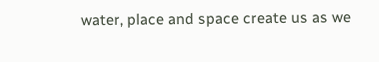water, place and space create us as we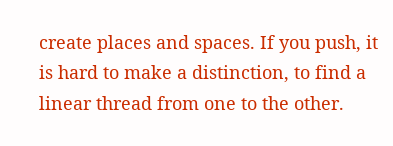create places and spaces. If you push, it is hard to make a distinction, to find a linear thread from one to the other.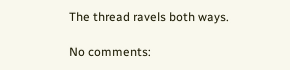The thread ravels both ways.

No comments: